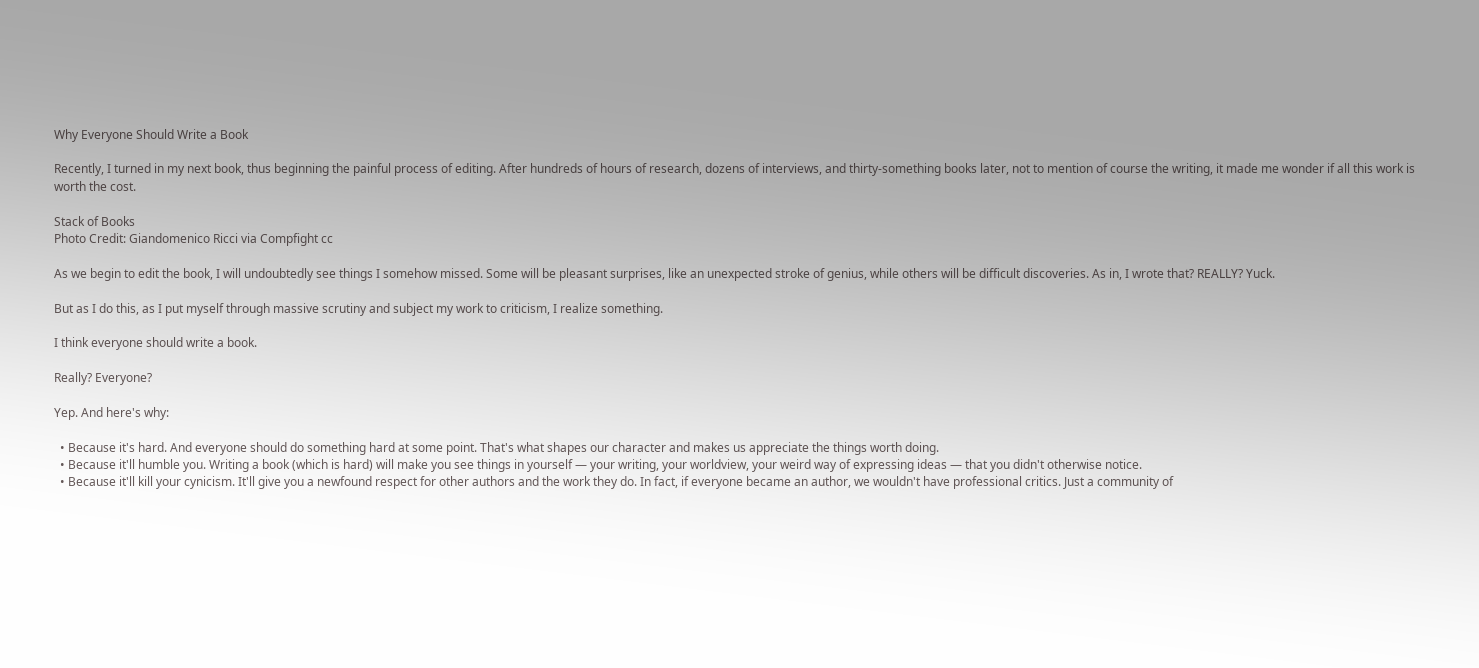Why Everyone Should Write a Book

Recently, I turned in my next book, thus beginning the painful process of editing. After hundreds of hours of research, dozens of interviews, and thirty-something books later, not to mention of course the writing, it made me wonder if all this work is worth the cost.

Stack of Books
Photo Credit: Giandomenico Ricci via Compfight cc

As we begin to edit the book, I will undoubtedly see things I somehow missed. Some will be pleasant surprises, like an unexpected stroke of genius, while others will be difficult discoveries. As in, I wrote that? REALLY? Yuck.

But as I do this, as I put myself through massive scrutiny and subject my work to criticism, I realize something.

I think everyone should write a book.

Really? Everyone?

Yep. And here's why:

  • Because it's hard. And everyone should do something hard at some point. That's what shapes our character and makes us appreciate the things worth doing.
  • Because it'll humble you. Writing a book (which is hard) will make you see things in yourself — your writing, your worldview, your weird way of expressing ideas — that you didn't otherwise notice.
  • Because it'll kill your cynicism. It'll give you a newfound respect for other authors and the work they do. In fact, if everyone became an author, we wouldn't have professional critics. Just a community of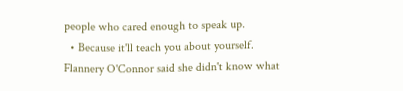people who cared enough to speak up.
  • Because it'll teach you about yourself. Flannery O'Connor said she didn't know what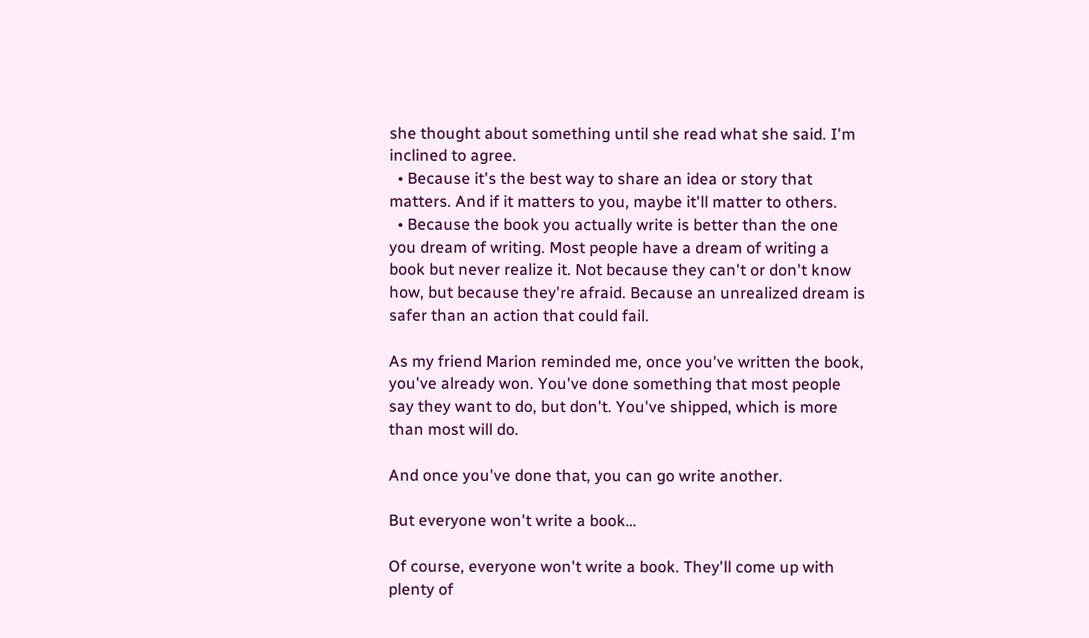she thought about something until she read what she said. I'm inclined to agree.
  • Because it's the best way to share an idea or story that matters. And if it matters to you, maybe it'll matter to others.
  • Because the book you actually write is better than the one you dream of writing. Most people have a dream of writing a book but never realize it. Not because they can't or don't know how, but because they're afraid. Because an unrealized dream is safer than an action that could fail.

As my friend Marion reminded me, once you've written the book, you've already won. You've done something that most people say they want to do, but don't. You've shipped, which is more than most will do.

And once you've done that, you can go write another.

But everyone won't write a book…

Of course, everyone won't write a book. They'll come up with plenty of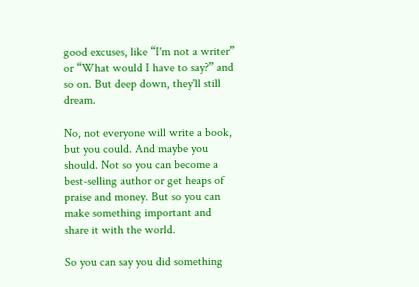good excuses, like “I'm not a writer” or “What would I have to say?” and so on. But deep down, they'll still dream.

No, not everyone will write a book, but you could. And maybe you should. Not so you can become a best-selling author or get heaps of praise and money. But so you can make something important and share it with the world.

So you can say you did something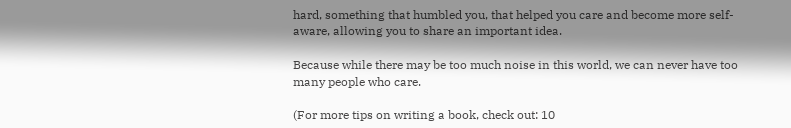hard, something that humbled you, that helped you care and become more self-aware, allowing you to share an important idea.

Because while there may be too much noise in this world, we can never have too many people who care.

(For more tips on writing a book, check out: 10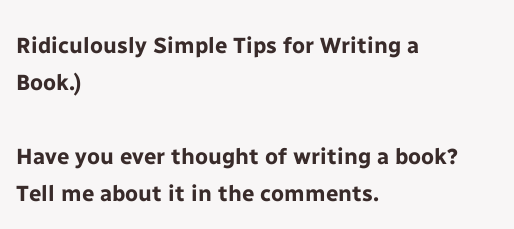Ridiculously Simple Tips for Writing a Book.)

Have you ever thought of writing a book? Tell me about it in the comments.